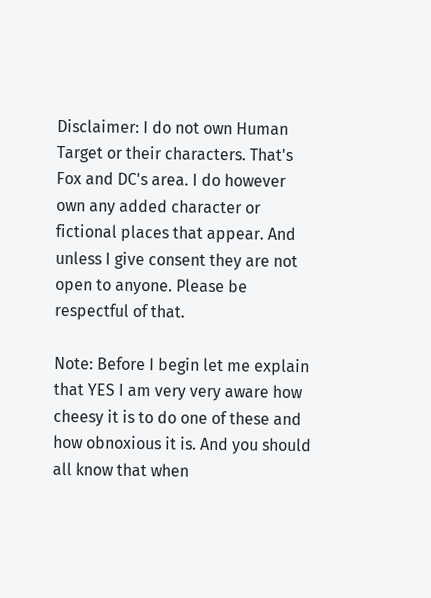Disclaimer: I do not own Human Target or their characters. That's Fox and DC's area. I do however own any added character or fictional places that appear. And unless I give consent they are not open to anyone. Please be respectful of that.

Note: Before I begin let me explain that YES I am very very aware how cheesy it is to do one of these and how obnoxious it is. And you should all know that when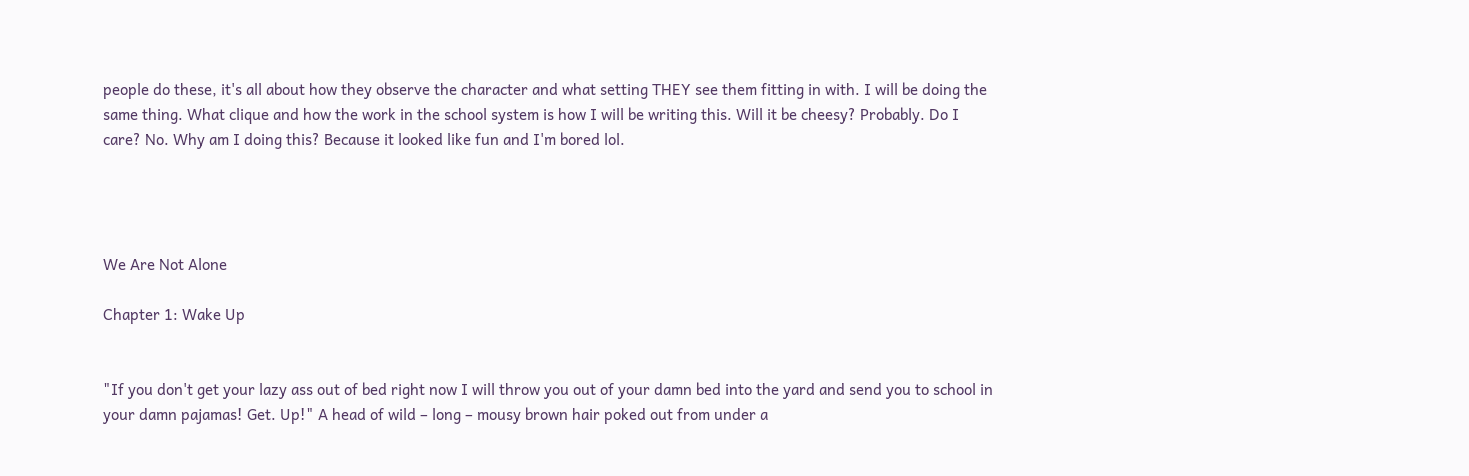people do these, it's all about how they observe the character and what setting THEY see them fitting in with. I will be doing the same thing. What clique and how the work in the school system is how I will be writing this. Will it be cheesy? Probably. Do I care? No. Why am I doing this? Because it looked like fun and I'm bored lol.




We Are Not Alone

Chapter 1: Wake Up


"If you don't get your lazy ass out of bed right now I will throw you out of your damn bed into the yard and send you to school in your damn pajamas! Get. Up!" A head of wild – long – mousy brown hair poked out from under a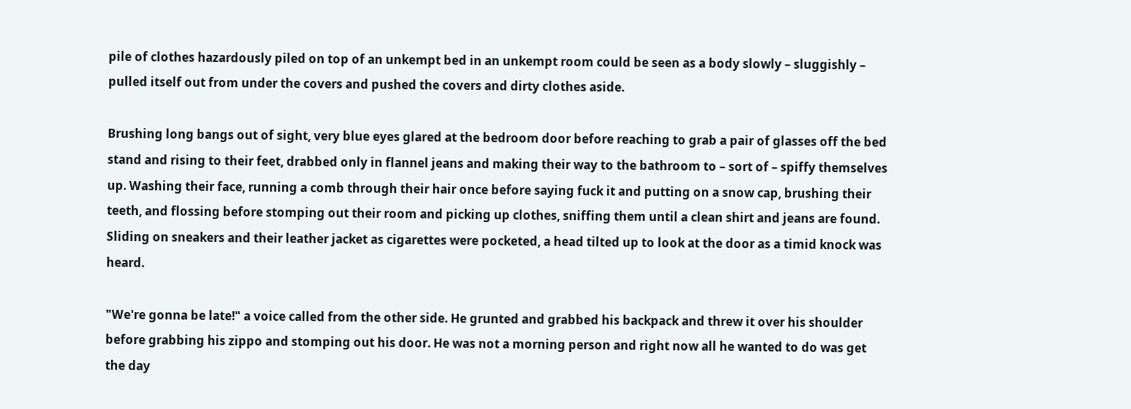pile of clothes hazardously piled on top of an unkempt bed in an unkempt room could be seen as a body slowly – sluggishly – pulled itself out from under the covers and pushed the covers and dirty clothes aside.

Brushing long bangs out of sight, very blue eyes glared at the bedroom door before reaching to grab a pair of glasses off the bed stand and rising to their feet, drabbed only in flannel jeans and making their way to the bathroom to – sort of – spiffy themselves up. Washing their face, running a comb through their hair once before saying fuck it and putting on a snow cap, brushing their teeth, and flossing before stomping out their room and picking up clothes, sniffing them until a clean shirt and jeans are found. Sliding on sneakers and their leather jacket as cigarettes were pocketed, a head tilted up to look at the door as a timid knock was heard.

"We're gonna be late!" a voice called from the other side. He grunted and grabbed his backpack and threw it over his shoulder before grabbing his zippo and stomping out his door. He was not a morning person and right now all he wanted to do was get the day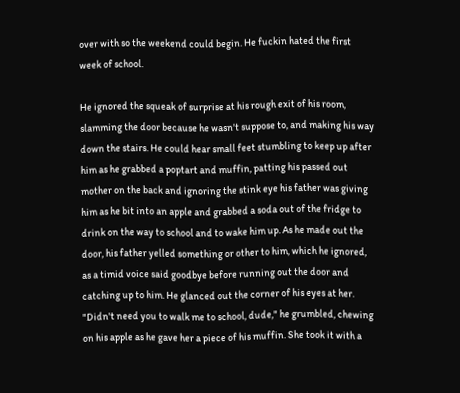over with so the weekend could begin. He fuckin hated the first week of school.

He ignored the squeak of surprise at his rough exit of his room, slamming the door because he wasn't suppose to, and making his way down the stairs. He could hear small feet stumbling to keep up after him as he grabbed a poptart and muffin, patting his passed out mother on the back and ignoring the stink eye his father was giving him as he bit into an apple and grabbed a soda out of the fridge to drink on the way to school and to wake him up. As he made out the door, his father yelled something or other to him, which he ignored, as a timid voice said goodbye before running out the door and catching up to him. He glanced out the corner of his eyes at her. "Didn't need you to walk me to school, dude," he grumbled, chewing on his apple as he gave her a piece of his muffin. She took it with a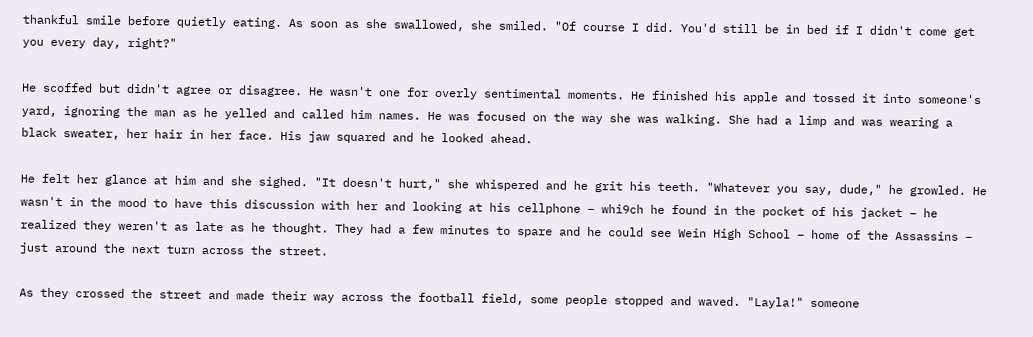thankful smile before quietly eating. As soon as she swallowed, she smiled. "Of course I did. You'd still be in bed if I didn't come get you every day, right?"

He scoffed but didn't agree or disagree. He wasn't one for overly sentimental moments. He finished his apple and tossed it into someone's yard, ignoring the man as he yelled and called him names. He was focused on the way she was walking. She had a limp and was wearing a black sweater, her hair in her face. His jaw squared and he looked ahead.

He felt her glance at him and she sighed. "It doesn't hurt," she whispered and he grit his teeth. "Whatever you say, dude," he growled. He wasn't in the mood to have this discussion with her and looking at his cellphone – whi9ch he found in the pocket of his jacket – he realized they weren't as late as he thought. They had a few minutes to spare and he could see Wein High School – home of the Assassins – just around the next turn across the street.

As they crossed the street and made their way across the football field, some people stopped and waved. "Layla!" someone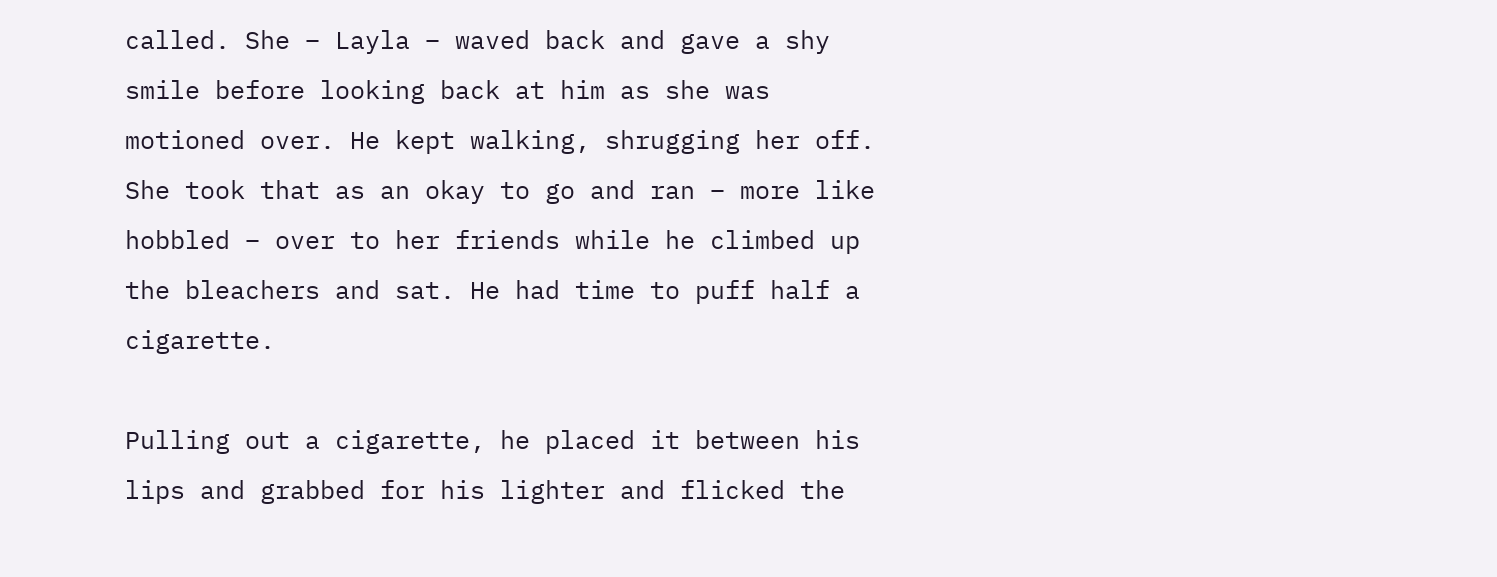called. She – Layla – waved back and gave a shy smile before looking back at him as she was motioned over. He kept walking, shrugging her off. She took that as an okay to go and ran – more like hobbled – over to her friends while he climbed up the bleachers and sat. He had time to puff half a cigarette.

Pulling out a cigarette, he placed it between his lips and grabbed for his lighter and flicked the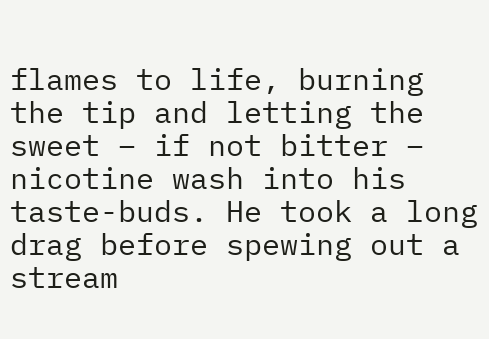flames to life, burning the tip and letting the sweet – if not bitter – nicotine wash into his taste-buds. He took a long drag before spewing out a stream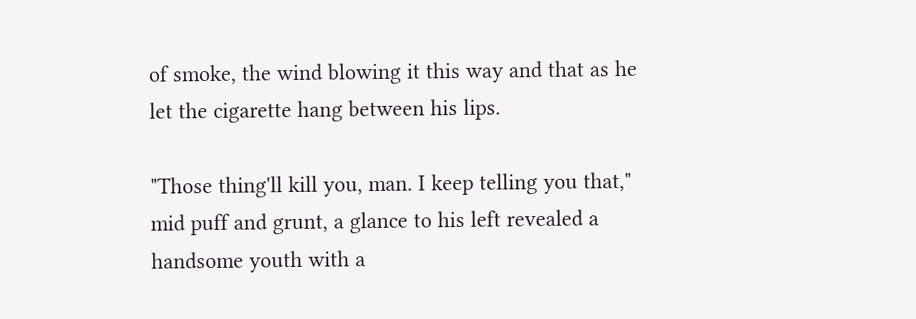of smoke, the wind blowing it this way and that as he let the cigarette hang between his lips.

"Those thing'll kill you, man. I keep telling you that," mid puff and grunt, a glance to his left revealed a handsome youth with a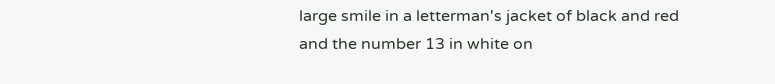large smile in a letterman's jacket of black and red and the number 13 in white on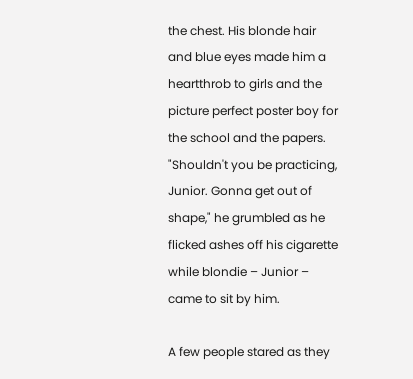the chest. His blonde hair and blue eyes made him a heartthrob to girls and the picture perfect poster boy for the school and the papers. "Shouldn't you be practicing, Junior. Gonna get out of shape," he grumbled as he flicked ashes off his cigarette while blondie – Junior – came to sit by him.

A few people stared as they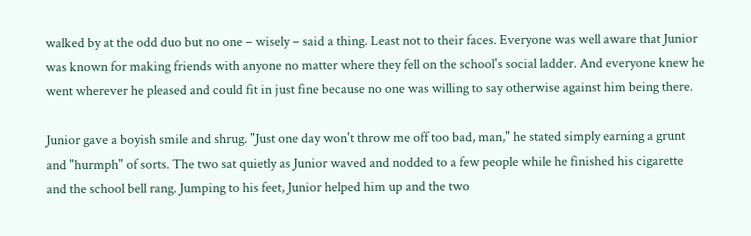walked by at the odd duo but no one – wisely – said a thing. Least not to their faces. Everyone was well aware that Junior was known for making friends with anyone no matter where they fell on the school's social ladder. And everyone knew he went wherever he pleased and could fit in just fine because no one was willing to say otherwise against him being there.

Junior gave a boyish smile and shrug. "Just one day won't throw me off too bad, man," he stated simply earning a grunt and "hurmph" of sorts. The two sat quietly as Junior waved and nodded to a few people while he finished his cigarette and the school bell rang. Jumping to his feet, Junior helped him up and the two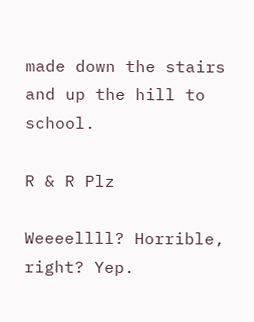made down the stairs and up the hill to school.

R & R Plz

Weeeellll? Horrible, right? Yep.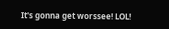It's gonna get worssee! LOL!